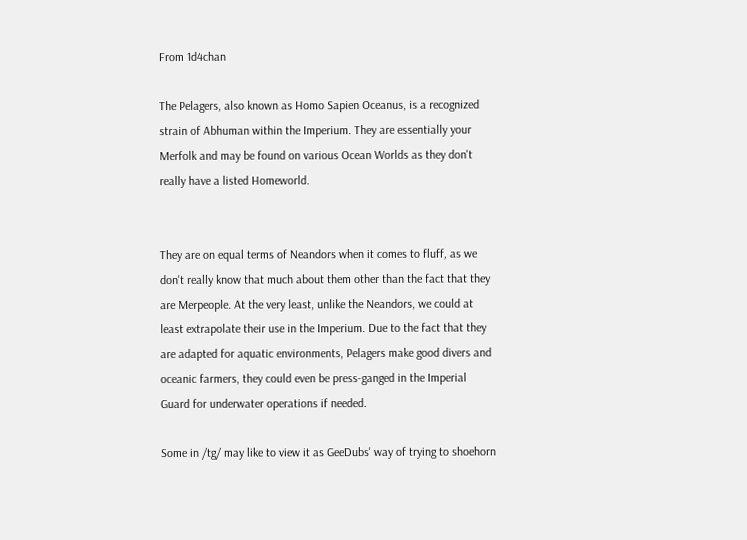From 1d4chan

The Pelagers, also known as Homo Sapien Oceanus, is a recognized strain of Abhuman within the Imperium. They are essentially your Merfolk and may be found on various Ocean Worlds as they don't really have a listed Homeworld.


They are on equal terms of Neandors when it comes to fluff, as we don't really know that much about them other than the fact that they are Merpeople. At the very least, unlike the Neandors, we could at least extrapolate their use in the Imperium. Due to the fact that they are adapted for aquatic environments, Pelagers make good divers and oceanic farmers, they could even be press-ganged in the Imperial Guard for underwater operations if needed.

Some in /tg/ may like to view it as GeeDubs' way of trying to shoehorn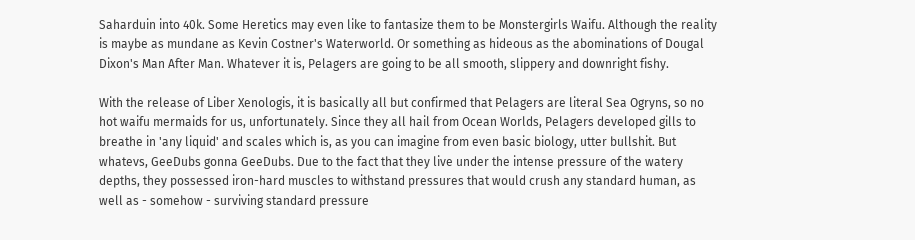Saharduin into 40k. Some Heretics may even like to fantasize them to be Monstergirls Waifu. Although the reality is maybe as mundane as Kevin Costner's Waterworld. Or something as hideous as the abominations of Dougal Dixon's Man After Man. Whatever it is, Pelagers are going to be all smooth, slippery and downright fishy.

With the release of Liber Xenologis, it is basically all but confirmed that Pelagers are literal Sea Ogryns, so no hot waifu mermaids for us, unfortunately. Since they all hail from Ocean Worlds, Pelagers developed gills to breathe in 'any liquid' and scales which is, as you can imagine from even basic biology, utter bullshit. But whatevs, GeeDubs gonna GeeDubs. Due to the fact that they live under the intense pressure of the watery depths, they possessed iron-hard muscles to withstand pressures that would crush any standard human, as well as - somehow - surviving standard pressure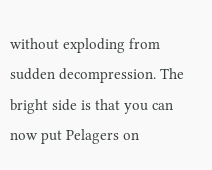without exploding from sudden decompression. The bright side is that you can now put Pelagers on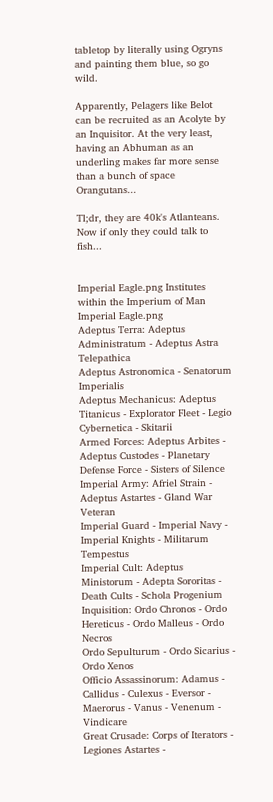tabletop by literally using Ogryns and painting them blue, so go wild.

Apparently, Pelagers like Belot can be recruited as an Acolyte by an Inquisitor. At the very least, having an Abhuman as an underling makes far more sense than a bunch of space Orangutans...

Tl;dr, they are 40k's Atlanteans. Now if only they could talk to fish...


Imperial Eagle.png Institutes within the Imperium of Man Imperial Eagle.png
Adeptus Terra: Adeptus Administratum - Adeptus Astra Telepathica
Adeptus Astronomica - Senatorum Imperialis
Adeptus Mechanicus: Adeptus Titanicus - Explorator Fleet - Legio Cybernetica - Skitarii
Armed Forces: Adeptus Arbites - Adeptus Custodes - Planetary Defense Force - Sisters of Silence
Imperial Army: Afriel Strain - Adeptus Astartes - Gland War Veteran
Imperial Guard - Imperial Navy - Imperial Knights - Militarum Tempestus
Imperial Cult: Adeptus Ministorum - Adepta Sororitas - Death Cults - Schola Progenium
Inquisition: Ordo Chronos - Ordo Hereticus - Ordo Malleus - Ordo Necros
Ordo Sepulturum - Ordo Sicarius - Ordo Xenos
Officio Assassinorum: Adamus - Callidus - Culexus - Eversor - Maerorus - Vanus - Venenum - Vindicare
Great Crusade: Corps of Iterators - Legiones Astartes -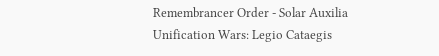Remembrancer Order - Solar Auxilia
Unification Wars: Legio Cataegis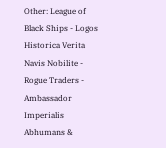Other: League of Black Ships - Logos Historica Verita
Navis Nobilite - Rogue Traders - Ambassador Imperialis
Abhumans &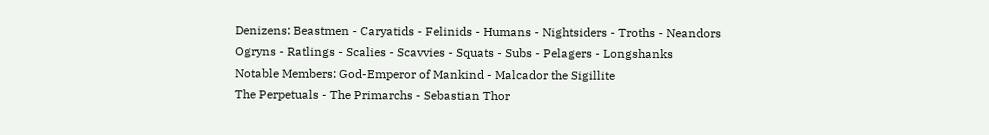Denizens: Beastmen - Caryatids - Felinids - Humans - Nightsiders - Troths - Neandors
Ogryns - Ratlings - Scalies - Scavvies - Squats - Subs - Pelagers - Longshanks
Notable Members: God-Emperor of Mankind - Malcador the Sigillite
The Perpetuals - The Primarchs - Sebastian Thor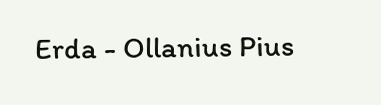Erda - Ollanius Pius